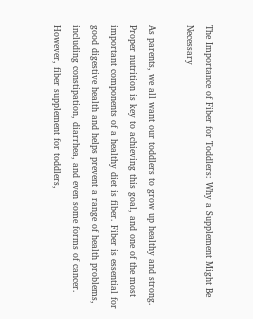The Importance of Fiber for Toddlers: Why a Supplement Might Be Necessary

As parents, we all want our toddlers to grow up healthy and strong. Proper nutrition is key to achieving this goal, and one of the most important components of a healthy diet is fiber. Fiber is essential for good digestive health and helps prevent a range of health problems, including constipation, diarrhea, and even some forms of cancer. However, fiber supplement for toddlers,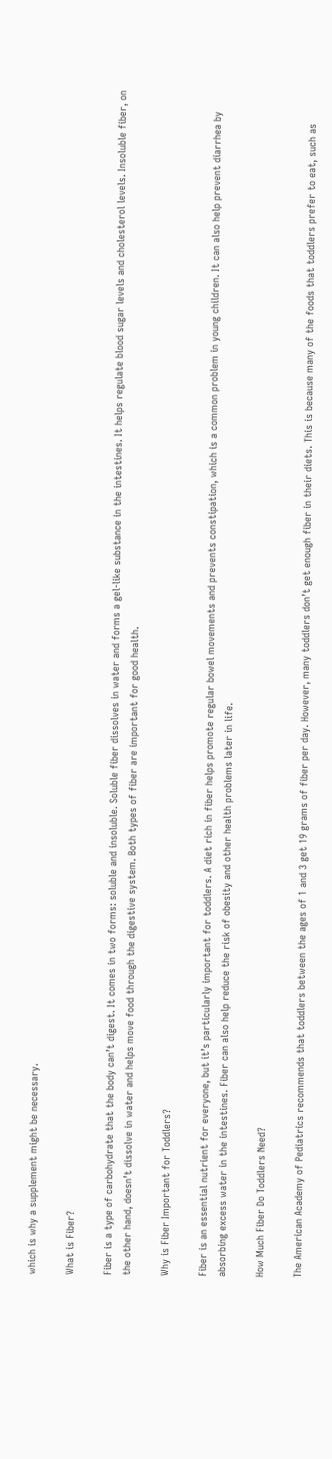which is why a supplement might be necessary.

What is Fiber?

Fiber is a type of carbohydrate that the body can’t digest. It comes in two forms: soluble and insoluble. Soluble fiber dissolves in water and forms a gel-like substance in the intestines. It helps regulate blood sugar levels and cholesterol levels. Insoluble fiber, on the other hand, doesn’t dissolve in water and helps move food through the digestive system. Both types of fiber are important for good health.

Why is Fiber Important for Toddlers?

Fiber is an essential nutrient for everyone, but it’s particularly important for toddlers. A diet rich in fiber helps promote regular bowel movements and prevents constipation, which is a common problem in young children. It can also help prevent diarrhea by absorbing excess water in the intestines. Fiber can also help reduce the risk of obesity and other health problems later in life.

How Much Fiber Do Toddlers Need?

The American Academy of Pediatrics recommends that toddlers between the ages of 1 and 3 get 19 grams of fiber per day. However, many toddlers don’t get enough fiber in their diets. This is because many of the foods that toddlers prefer to eat, such as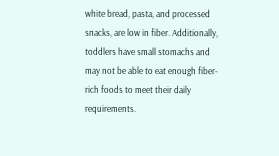white bread, pasta, and processed snacks, are low in fiber. Additionally, toddlers have small stomachs and may not be able to eat enough fiber-rich foods to meet their daily requirements.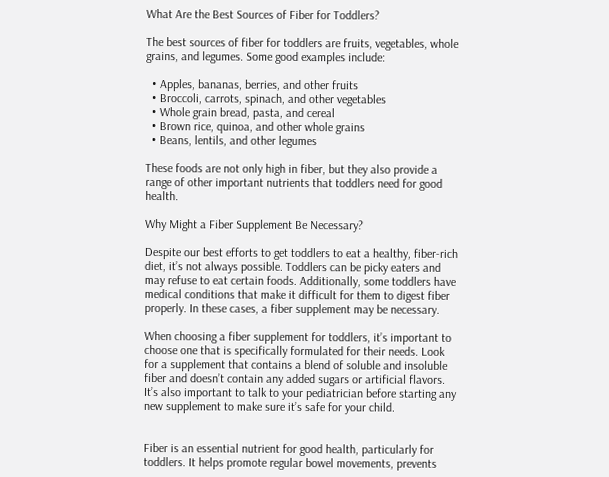What Are the Best Sources of Fiber for Toddlers?

The best sources of fiber for toddlers are fruits, vegetables, whole grains, and legumes. Some good examples include:

  • Apples, bananas, berries, and other fruits
  • Broccoli, carrots, spinach, and other vegetables
  • Whole grain bread, pasta, and cereal
  • Brown rice, quinoa, and other whole grains
  • Beans, lentils, and other legumes

These foods are not only high in fiber, but they also provide a range of other important nutrients that toddlers need for good health.

Why Might a Fiber Supplement Be Necessary?

Despite our best efforts to get toddlers to eat a healthy, fiber-rich diet, it’s not always possible. Toddlers can be picky eaters and may refuse to eat certain foods. Additionally, some toddlers have medical conditions that make it difficult for them to digest fiber properly. In these cases, a fiber supplement may be necessary.

When choosing a fiber supplement for toddlers, it’s important to choose one that is specifically formulated for their needs. Look for a supplement that contains a blend of soluble and insoluble fiber and doesn’t contain any added sugars or artificial flavors. It’s also important to talk to your pediatrician before starting any new supplement to make sure it’s safe for your child.


Fiber is an essential nutrient for good health, particularly for toddlers. It helps promote regular bowel movements, prevents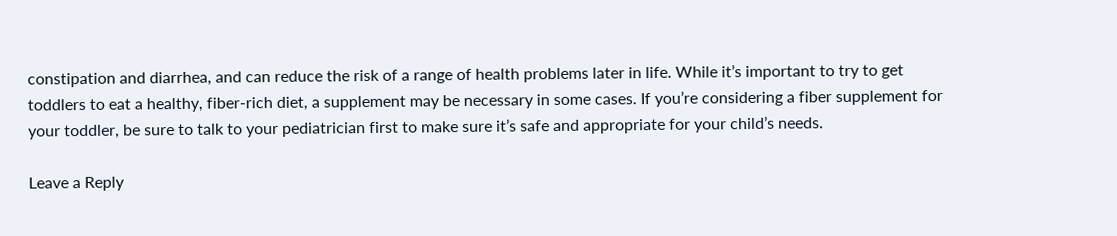constipation and diarrhea, and can reduce the risk of a range of health problems later in life. While it’s important to try to get toddlers to eat a healthy, fiber-rich diet, a supplement may be necessary in some cases. If you’re considering a fiber supplement for your toddler, be sure to talk to your pediatrician first to make sure it’s safe and appropriate for your child’s needs.

Leave a Reply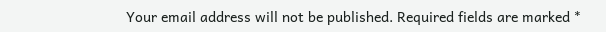Your email address will not be published. Required fields are marked *